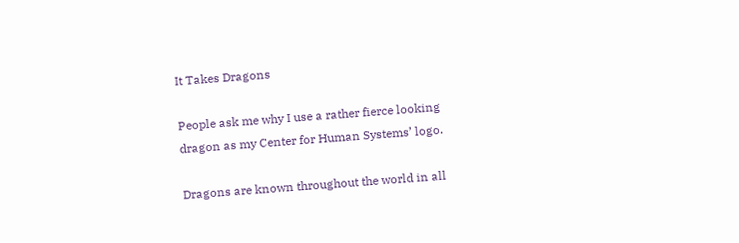It Takes Dragons

People ask me why I use a rather fierce looking dragon as my Center for Human Systems’ logo.

Dragons are known throughout the world in all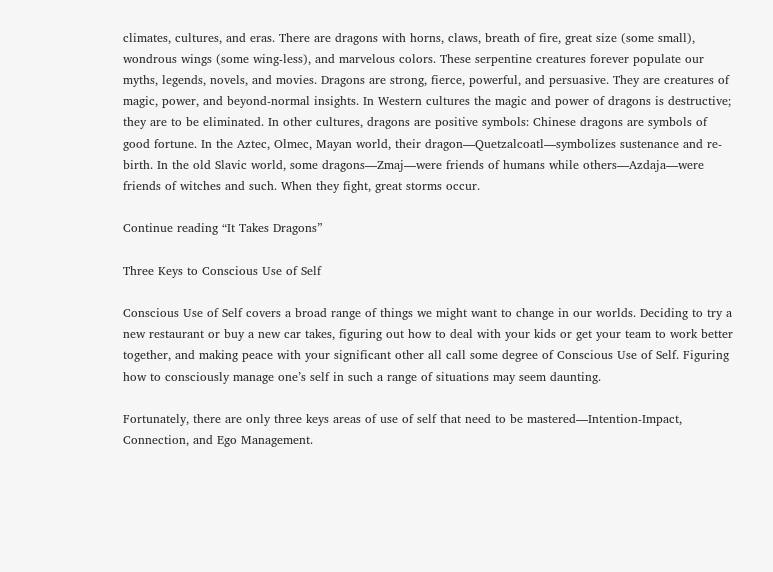climates, cultures, and eras. There are dragons with horns, claws, breath of fire, great size (some small), wondrous wings (some wing-less), and marvelous colors. These serpentine creatures forever populate our myths, legends, novels, and movies. Dragons are strong, fierce, powerful, and persuasive. They are creatures of magic, power, and beyond-normal insights. In Western cultures the magic and power of dragons is destructive; they are to be eliminated. In other cultures, dragons are positive symbols: Chinese dragons are symbols of good fortune. In the Aztec, Olmec, Mayan world, their dragon—Quetzalcoatl—symbolizes sustenance and re-birth. In the old Slavic world, some dragons—Zmaj—were friends of humans while others—Azdaja—were friends of witches and such. When they fight, great storms occur.

Continue reading “It Takes Dragons”

Three Keys to Conscious Use of Self

Conscious Use of Self covers a broad range of things we might want to change in our worlds. Deciding to try a new restaurant or buy a new car takes, figuring out how to deal with your kids or get your team to work better together, and making peace with your significant other all call some degree of Conscious Use of Self. Figuring how to consciously manage one’s self in such a range of situations may seem daunting.

Fortunately, there are only three keys areas of use of self that need to be mastered—Intention-Impact, Connection, and Ego Management.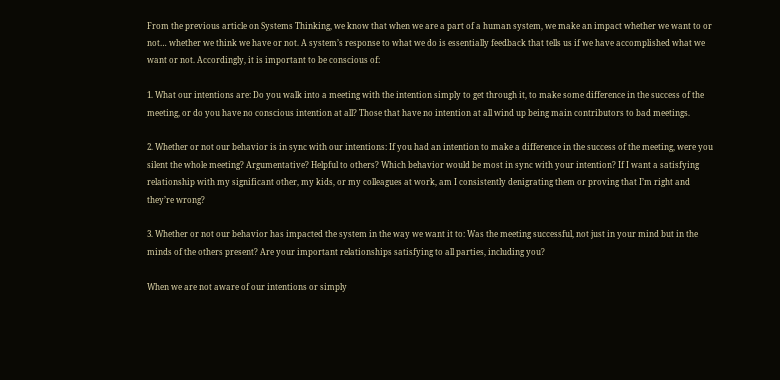From the previous article on Systems Thinking, we know that when we are a part of a human system, we make an impact whether we want to or not… whether we think we have or not. A system’s response to what we do is essentially feedback that tells us if we have accomplished what we want or not. Accordingly, it is important to be conscious of:

1. What our intentions are: Do you walk into a meeting with the intention simply to get through it, to make some difference in the success of the meeting, or do you have no conscious intention at all? Those that have no intention at all wind up being main contributors to bad meetings.

2. Whether or not our behavior is in sync with our intentions: If you had an intention to make a difference in the success of the meeting, were you silent the whole meeting? Argumentative? Helpful to others? Which behavior would be most in sync with your intention? If I want a satisfying relationship with my significant other, my kids, or my colleagues at work, am I consistently denigrating them or proving that I’m right and they’re wrong?

3. Whether or not our behavior has impacted the system in the way we want it to: Was the meeting successful, not just in your mind but in the minds of the others present? Are your important relationships satisfying to all parties, including you?

When we are not aware of our intentions or simply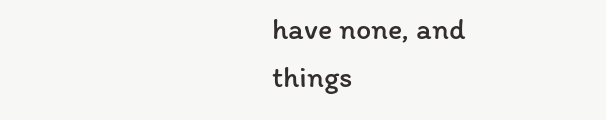have none, and things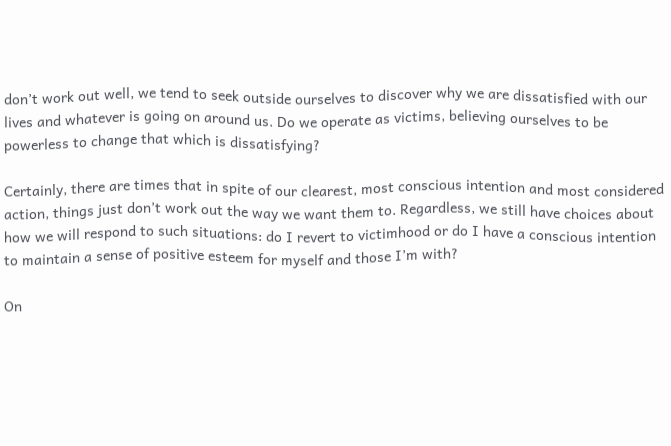don’t work out well, we tend to seek outside ourselves to discover why we are dissatisfied with our lives and whatever is going on around us. Do we operate as victims, believing ourselves to be powerless to change that which is dissatisfying?

Certainly, there are times that in spite of our clearest, most conscious intention and most considered action, things just don’t work out the way we want them to. Regardless, we still have choices about how we will respond to such situations: do I revert to victimhood or do I have a conscious intention to maintain a sense of positive esteem for myself and those I’m with?

On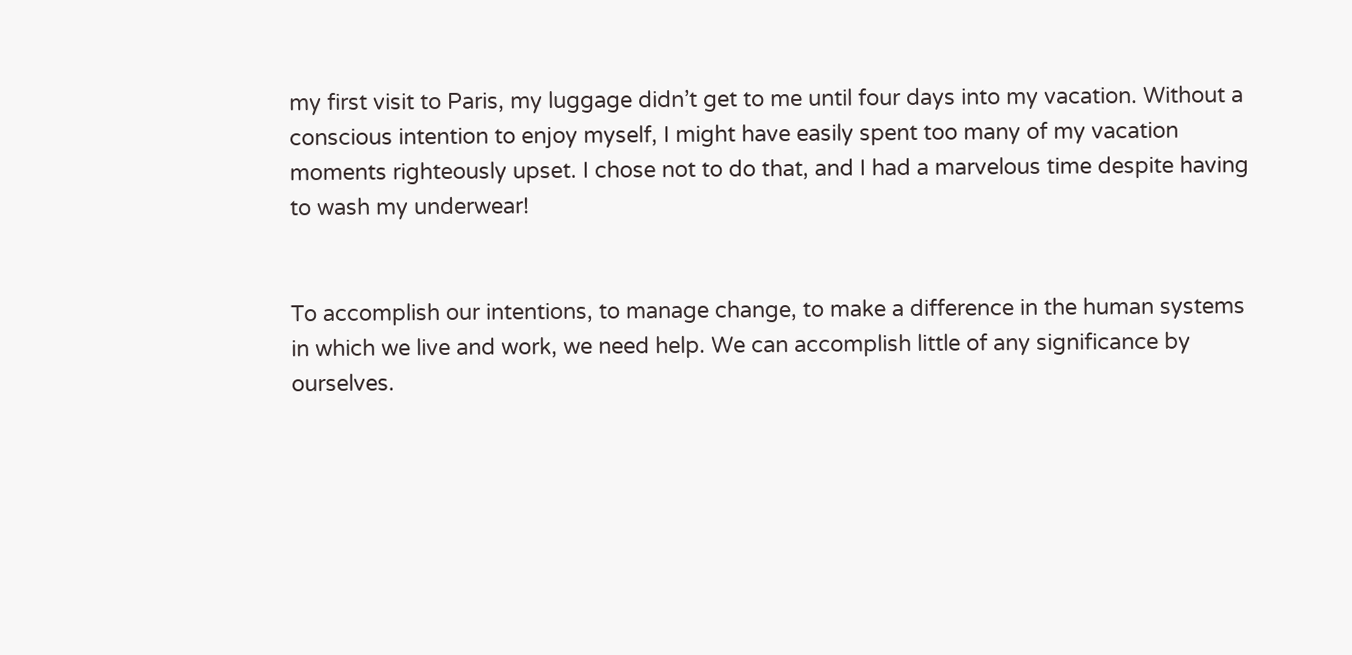my first visit to Paris, my luggage didn’t get to me until four days into my vacation. Without a conscious intention to enjoy myself, I might have easily spent too many of my vacation moments righteously upset. I chose not to do that, and I had a marvelous time despite having to wash my underwear!


To accomplish our intentions, to manage change, to make a difference in the human systems in which we live and work, we need help. We can accomplish little of any significance by ourselves.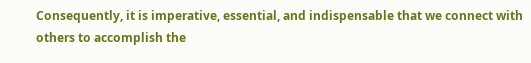Consequently, it is imperative, essential, and indispensable that we connect with others to accomplish the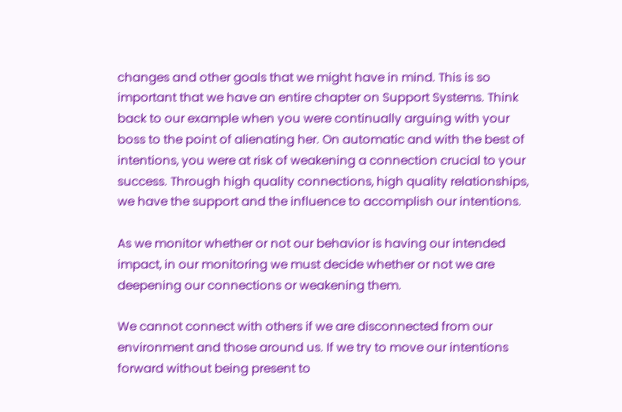changes and other goals that we might have in mind. This is so important that we have an entire chapter on Support Systems. Think back to our example when you were continually arguing with your boss to the point of alienating her. On automatic and with the best of intentions, you were at risk of weakening a connection crucial to your success. Through high quality connections, high quality relationships, we have the support and the influence to accomplish our intentions.

As we monitor whether or not our behavior is having our intended impact, in our monitoring we must decide whether or not we are deepening our connections or weakening them.

We cannot connect with others if we are disconnected from our environment and those around us. If we try to move our intentions forward without being present to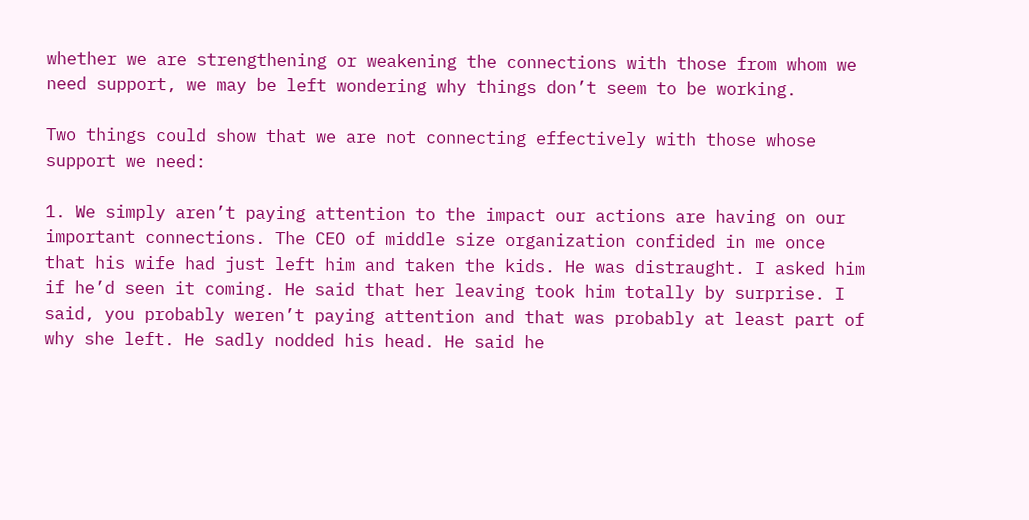whether we are strengthening or weakening the connections with those from whom we need support, we may be left wondering why things don’t seem to be working.

Two things could show that we are not connecting effectively with those whose support we need:

1. We simply aren’t paying attention to the impact our actions are having on our important connections. The CEO of middle size organization confided in me once that his wife had just left him and taken the kids. He was distraught. I asked him if he’d seen it coming. He said that her leaving took him totally by surprise. I said, you probably weren’t paying attention and that was probably at least part of why she left. He sadly nodded his head. He said he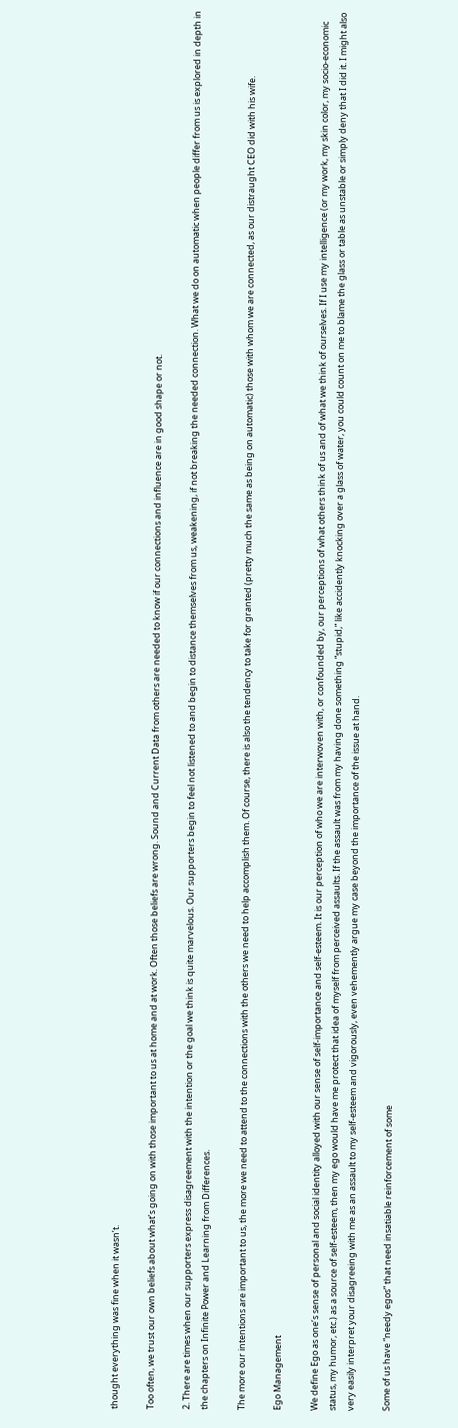thought everything was fine when it wasn’t.

Too often, we trust our own beliefs about what’s going on with those important to us at home and at work. Often those beliefs are wrong. Sound and Current Data from others are needed to know if our connections and influence are in good shape or not.

2. There are times when our supporters express disagreement with the intention or the goal we think is quite marvelous. Our supporters begin to feel not listened to and begin to distance themselves from us, weakening, if not breaking the needed connection. What we do on automatic when people differ from us is explored in depth in the chapters on Infinite Power and Learning from Differences.

The more our intentions are important to us, the more we need to attend to the connections with the others we need to help accomplish them. Of course, there is also the tendency to take for granted (pretty much the same as being on automatic) those with whom we are connected, as our distraught CEO did with his wife.

Ego Management

We define Ego as one’s sense of personal and social identity alloyed with our sense of self-importance and self-esteem. It is our perception of who we are interwoven with, or confounded by, our perceptions of what others think of us and of what we think of ourselves. If I use my intelligence (or my work, my skin color, my socio-economic status, my humor, etc.) as a source of self-esteem, then my ego would have me protect that idea of myself from perceived assaults. If the assault was from my having done something “stupid,” like accidently knocking over a glass of water, you could count on me to blame the glass or table as unstable or simply deny that I did it. I might also very easily interpret your disagreeing with me as an assault to my self-esteem and vigorously, even vehemently argue my case beyond the importance of the issue at hand.

Some of us have “needy egos” that need insatiable reinforcement of some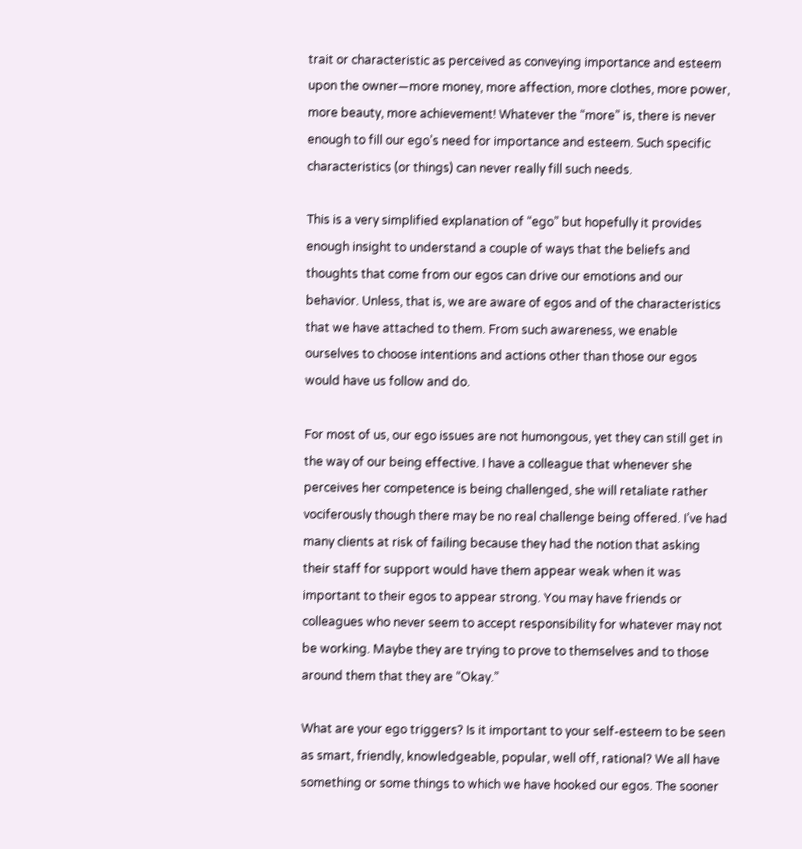trait or characteristic as perceived as conveying importance and esteem upon the owner—more money, more affection, more clothes, more power, more beauty, more achievement! Whatever the “more” is, there is never enough to fill our ego’s need for importance and esteem. Such specific characteristics (or things) can never really fill such needs.

This is a very simplified explanation of “ego” but hopefully it provides enough insight to understand a couple of ways that the beliefs and thoughts that come from our egos can drive our emotions and our behavior. Unless, that is, we are aware of egos and of the characteristics that we have attached to them. From such awareness, we enable ourselves to choose intentions and actions other than those our egos would have us follow and do.

For most of us, our ego issues are not humongous, yet they can still get in the way of our being effective. I have a colleague that whenever she perceives her competence is being challenged, she will retaliate rather vociferously though there may be no real challenge being offered. I’ve had many clients at risk of failing because they had the notion that asking their staff for support would have them appear weak when it was important to their egos to appear strong. You may have friends or colleagues who never seem to accept responsibility for whatever may not be working. Maybe they are trying to prove to themselves and to those around them that they are “Okay.”

What are your ego triggers? Is it important to your self-esteem to be seen as smart, friendly, knowledgeable, popular, well off, rational? We all have something or some things to which we have hooked our egos. The sooner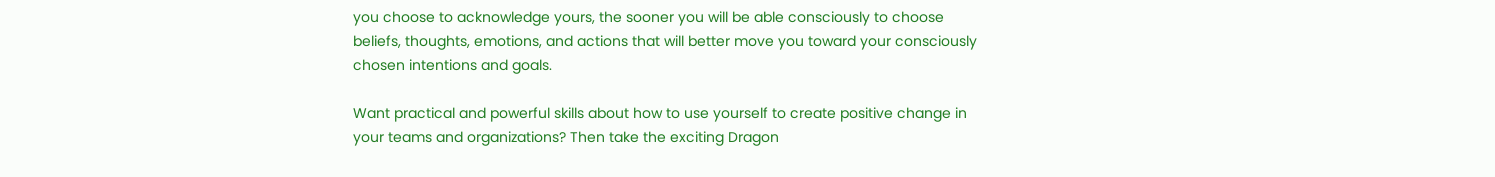you choose to acknowledge yours, the sooner you will be able consciously to choose beliefs, thoughts, emotions, and actions that will better move you toward your consciously chosen intentions and goals.

Want practical and powerful skills about how to use yourself to create positive change in your teams and organizations? Then take the exciting Dragon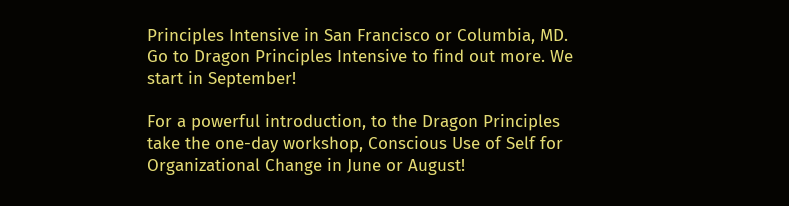Principles Intensive in San Francisco or Columbia, MD. Go to Dragon Principles Intensive to find out more. We start in September!

For a powerful introduction, to the Dragon Principles take the one-day workshop, Conscious Use of Self for Organizational Change in June or August!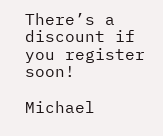There’s a discount if you register soon!

Michael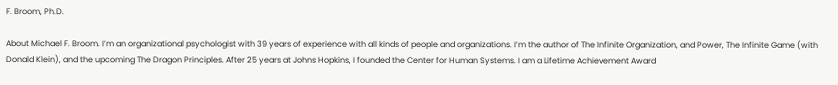F. Broom, Ph.D.

About Michael F. Broom. I’m an organizational psychologist with 39 years of experience with all kinds of people and organizations. I’m the author of The Infinite Organization, and Power, The Infinite Game (with Donald Klein), and the upcoming The Dragon Principles. After 25 years at Johns Hopkins, I founded the Center for Human Systems. I am a Lifetime Achievement Award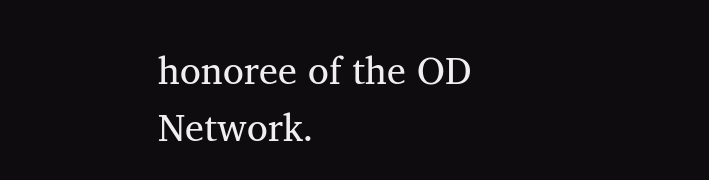honoree of the OD Network.